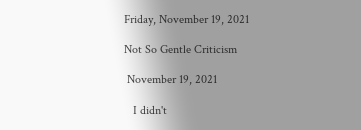Friday, November 19, 2021

Not So Gentle Criticism

 November 19, 2021

   I didn't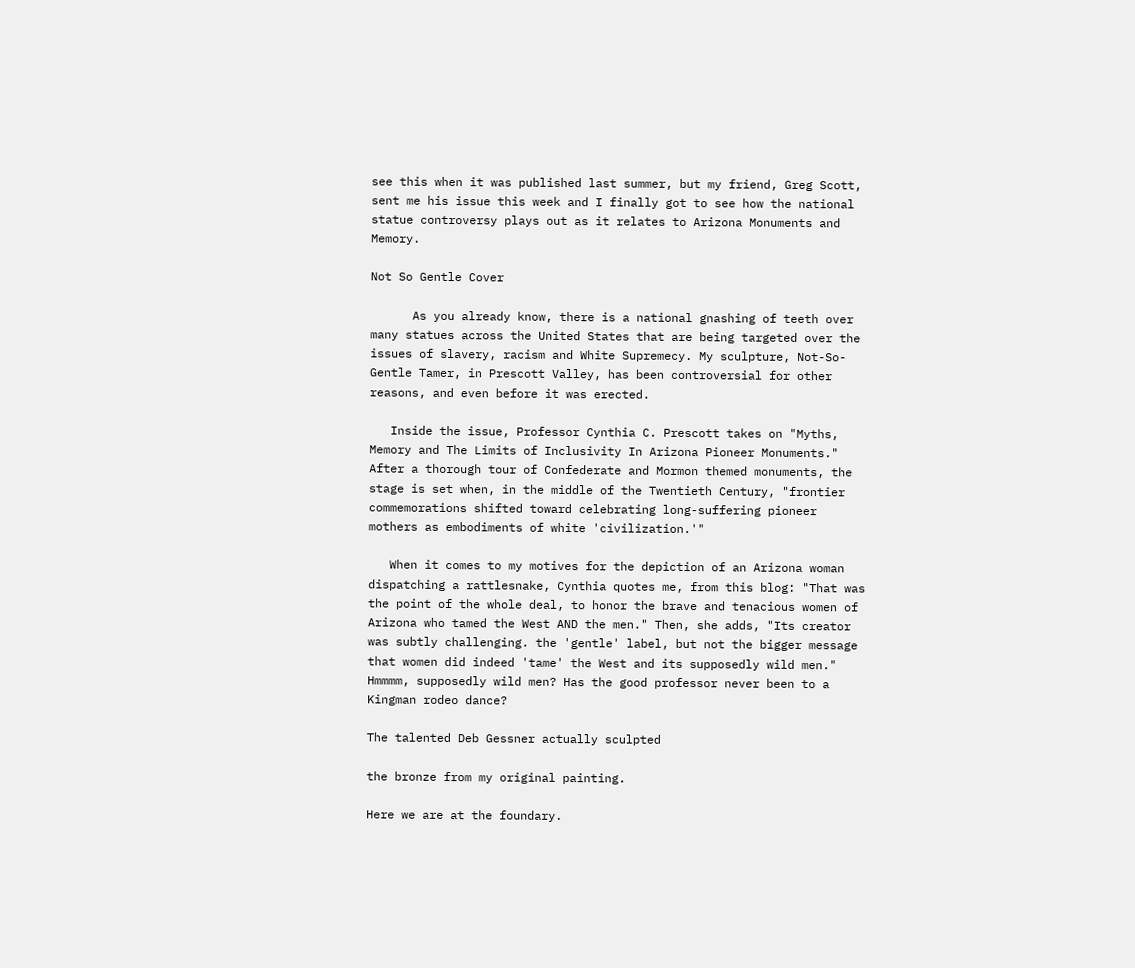see this when it was published last summer, but my friend, Greg Scott, sent me his issue this week and I finally got to see how the national statue controversy plays out as it relates to Arizona Monuments and Memory.

Not So Gentle Cover

      As you already know, there is a national gnashing of teeth over many statues across the United States that are being targeted over the issues of slavery, racism and White Supremecy. My sculpture, Not-So-Gentle Tamer, in Prescott Valley, has been controversial for other reasons, and even before it was erected.

   Inside the issue, Professor Cynthia C. Prescott takes on "Myths, Memory and The Limits of Inclusivity In Arizona Pioneer Monuments." After a thorough tour of Confederate and Mormon themed monuments, the stage is set when, in the middle of the Twentieth Century, "frontier commemorations shifted toward celebrating long-suffering pioneer mothers as embodiments of white 'civilization.'"

   When it comes to my motives for the depiction of an Arizona woman dispatching a rattlesnake, Cynthia quotes me, from this blog: "That was the point of the whole deal, to honor the brave and tenacious women of Arizona who tamed the West AND the men." Then, she adds, "Its creator was subtly challenging. the 'gentle' label, but not the bigger message that women did indeed 'tame' the West and its supposedly wild men." Hmmmm, supposedly wild men? Has the good professor never been to a Kingman rodeo dance?

The talented Deb Gessner actually sculpted

the bronze from my original painting.

Here we are at the foundary.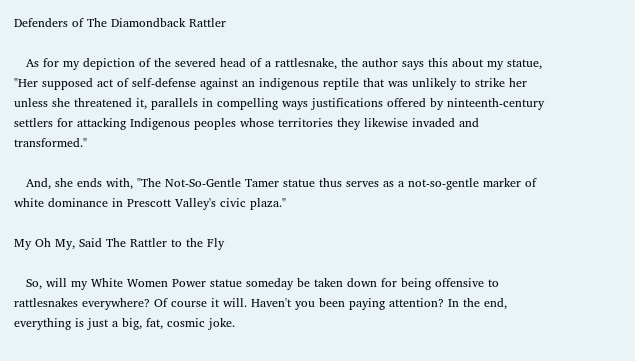Defenders of The Diamondback Rattler

   As for my depiction of the severed head of a rattlesnake, the author says this about my statue, "Her supposed act of self-defense against an indigenous reptile that was unlikely to strike her unless she threatened it, parallels in compelling ways justifications offered by ninteenth-century settlers for attacking Indigenous peoples whose territories they likewise invaded and transformed."

   And, she ends with, "The Not-So-Gentle Tamer statue thus serves as a not-so-gentle marker of white dominance in Prescott Valley's civic plaza."

My Oh My, Said The Rattler to the Fly

   So, will my White Women Power statue someday be taken down for being offensive to rattlesnakes everywhere? Of course it will. Haven't you been paying attention? In the end, everything is just a big, fat, cosmic joke.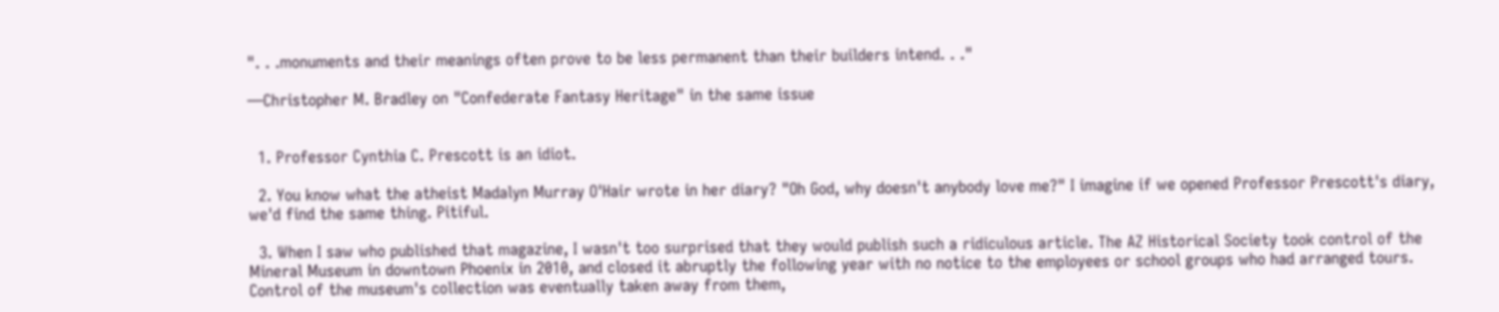". . .monuments and their meanings often prove to be less permanent than their builders intend. . ."

—Christopher M. Bradley on "Confederate Fantasy Heritage" in the same issue


  1. Professor Cynthia C. Prescott is an idiot.

  2. You know what the atheist Madalyn Murray O'Hair wrote in her diary? "Oh God, why doesn't anybody love me?" I imagine if we opened Professor Prescott's diary, we'd find the same thing. Pitiful.

  3. When I saw who published that magazine, I wasn't too surprised that they would publish such a ridiculous article. The AZ Historical Society took control of the Mineral Museum in downtown Phoenix in 2010, and closed it abruptly the following year with no notice to the employees or school groups who had arranged tours. Control of the museum's collection was eventually taken away from them,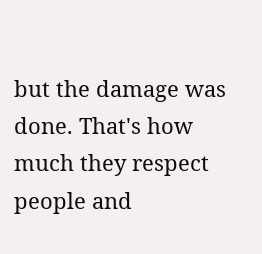but the damage was done. That's how much they respect people and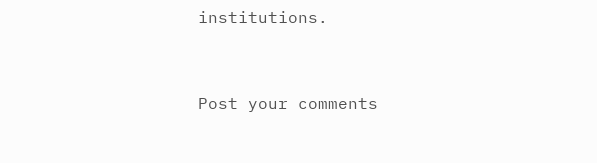institutions.


Post your comments